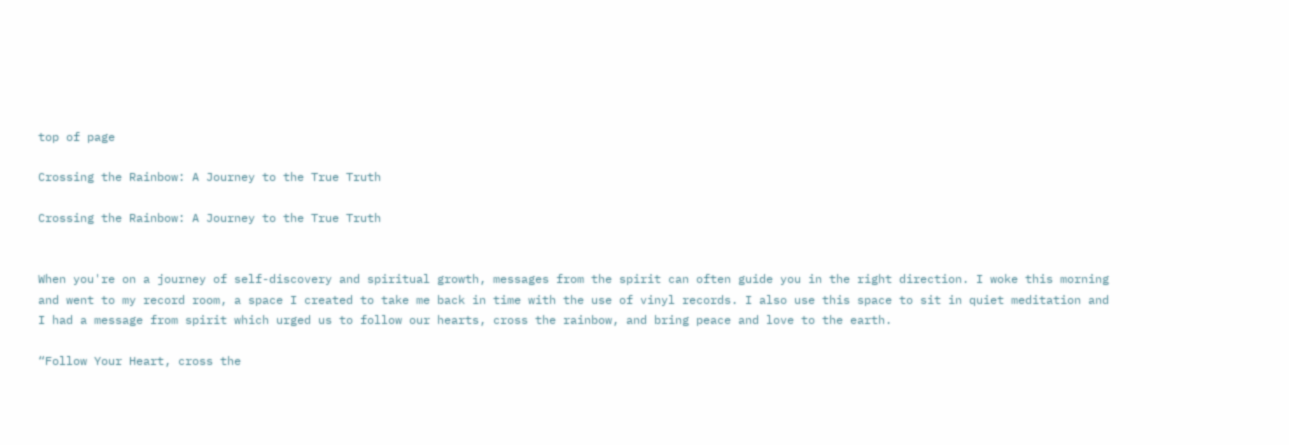top of page

Crossing the Rainbow: A Journey to the True Truth

Crossing the Rainbow: A Journey to the True Truth


When you're on a journey of self-discovery and spiritual growth, messages from the spirit can often guide you in the right direction. I woke this morning and went to my record room, a space I created to take me back in time with the use of vinyl records. I also use this space to sit in quiet meditation and I had a message from spirit which urged us to follow our hearts, cross the rainbow, and bring peace and love to the earth.

“Follow Your Heart, cross the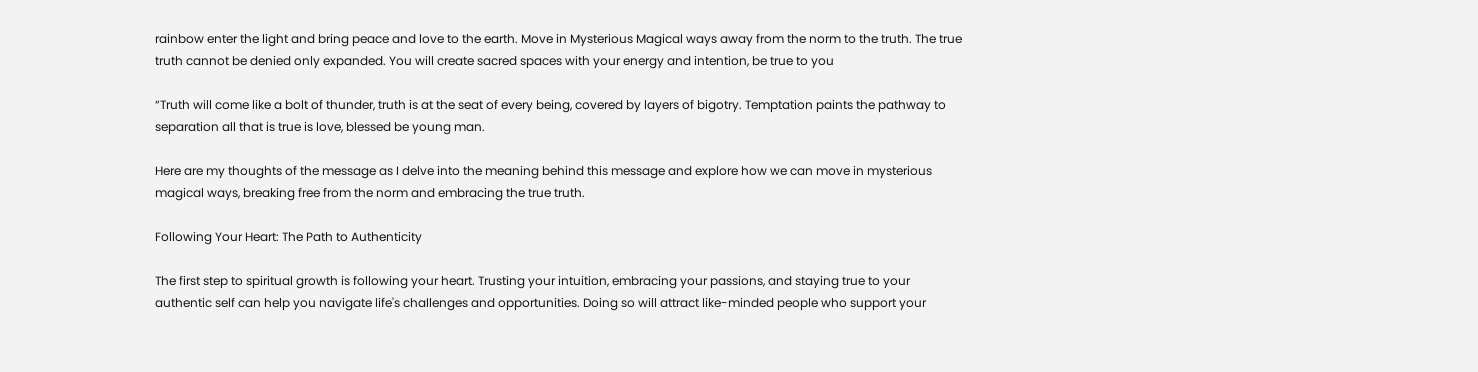rainbow enter the light and bring peace and love to the earth. Move in Mysterious Magical ways away from the norm to the truth. The true truth cannot be denied only expanded. You will create sacred spaces with your energy and intention, be true to you

“Truth will come like a bolt of thunder, truth is at the seat of every being, covered by layers of bigotry. Temptation paints the pathway to separation all that is true is love, blessed be young man.

Here are my thoughts of the message as I delve into the meaning behind this message and explore how we can move in mysterious magical ways, breaking free from the norm and embracing the true truth.

Following Your Heart: The Path to Authenticity

The first step to spiritual growth is following your heart. Trusting your intuition, embracing your passions, and staying true to your authentic self can help you navigate life's challenges and opportunities. Doing so will attract like-minded people who support your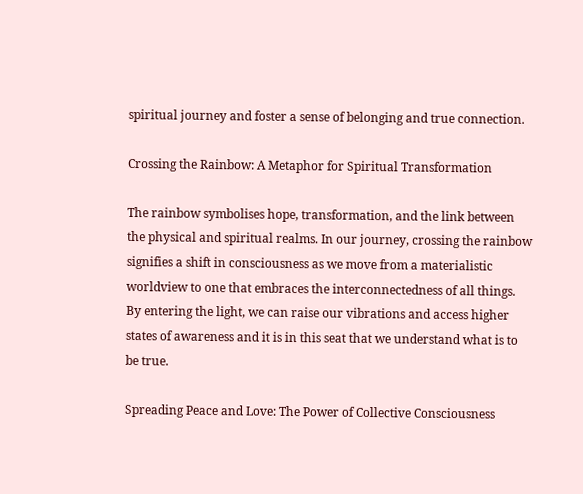spiritual journey and foster a sense of belonging and true connection.

Crossing the Rainbow: A Metaphor for Spiritual Transformation

The rainbow symbolises hope, transformation, and the link between the physical and spiritual realms. In our journey, crossing the rainbow signifies a shift in consciousness as we move from a materialistic worldview to one that embraces the interconnectedness of all things. By entering the light, we can raise our vibrations and access higher states of awareness and it is in this seat that we understand what is to be true.

Spreading Peace and Love: The Power of Collective Consciousness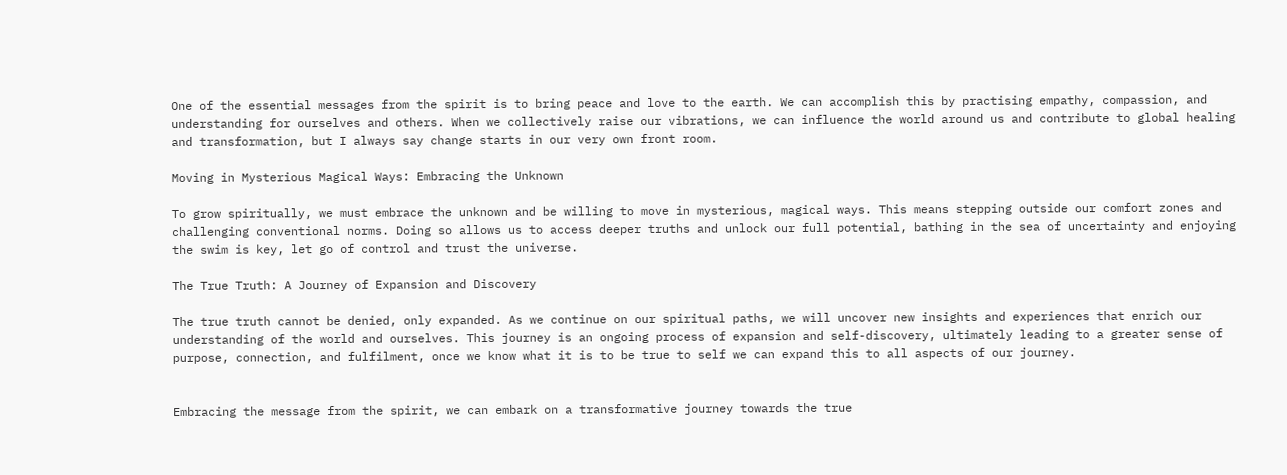One of the essential messages from the spirit is to bring peace and love to the earth. We can accomplish this by practising empathy, compassion, and understanding for ourselves and others. When we collectively raise our vibrations, we can influence the world around us and contribute to global healing and transformation, but I always say change starts in our very own front room.

Moving in Mysterious Magical Ways: Embracing the Unknown

To grow spiritually, we must embrace the unknown and be willing to move in mysterious, magical ways. This means stepping outside our comfort zones and challenging conventional norms. Doing so allows us to access deeper truths and unlock our full potential, bathing in the sea of uncertainty and enjoying the swim is key, let go of control and trust the universe.

The True Truth: A Journey of Expansion and Discovery

The true truth cannot be denied, only expanded. As we continue on our spiritual paths, we will uncover new insights and experiences that enrich our understanding of the world and ourselves. This journey is an ongoing process of expansion and self-discovery, ultimately leading to a greater sense of purpose, connection, and fulfilment, once we know what it is to be true to self we can expand this to all aspects of our journey.


Embracing the message from the spirit, we can embark on a transformative journey towards the true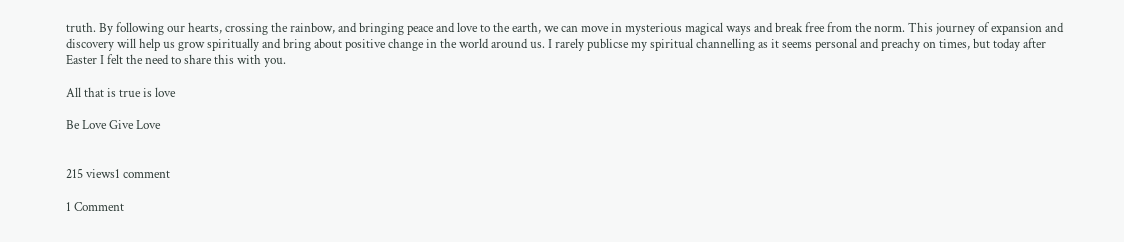truth. By following our hearts, crossing the rainbow, and bringing peace and love to the earth, we can move in mysterious magical ways and break free from the norm. This journey of expansion and discovery will help us grow spiritually and bring about positive change in the world around us. I rarely publicse my spiritual channelling as it seems personal and preachy on times, but today after Easter I felt the need to share this with you.

All that is true is love

Be Love Give Love


215 views1 comment

1 Comment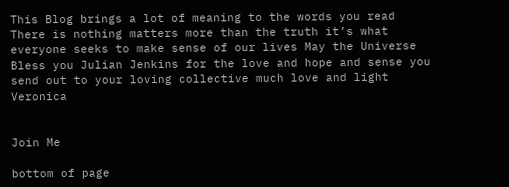This Blog brings a lot of meaning to the words you read There is nothing matters more than the truth it’s what everyone seeks to make sense of our lives May the Universe Bless you Julian Jenkins for the love and hope and sense you send out to your loving collective much love and light Veronica


Join Me

bottom of page